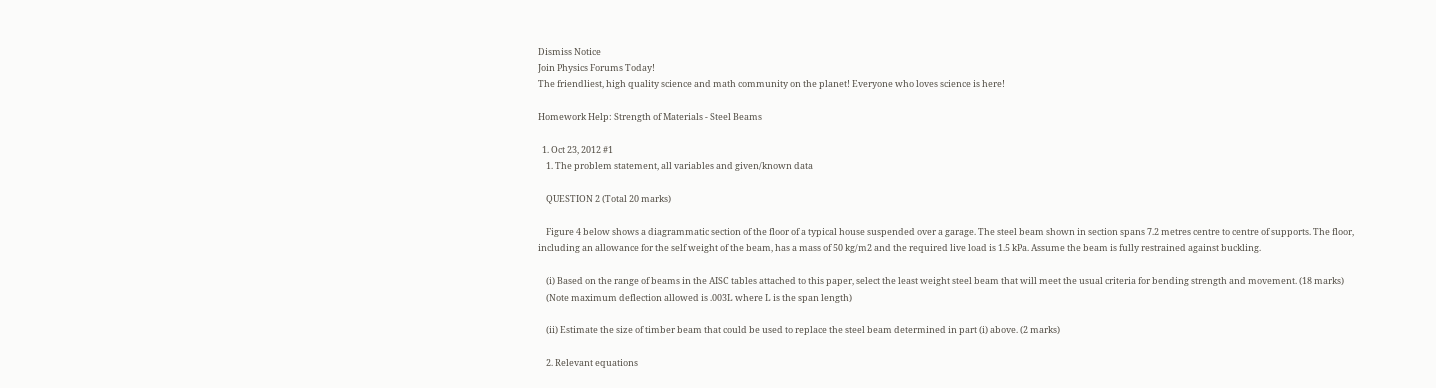Dismiss Notice
Join Physics Forums Today!
The friendliest, high quality science and math community on the planet! Everyone who loves science is here!

Homework Help: Strength of Materials - Steel Beams

  1. Oct 23, 2012 #1
    1. The problem statement, all variables and given/known data

    QUESTION 2 (Total 20 marks)

    Figure 4 below shows a diagrammatic section of the floor of a typical house suspended over a garage. The steel beam shown in section spans 7.2 metres centre to centre of supports. The floor, including an allowance for the self weight of the beam, has a mass of 50 kg/m2 and the required live load is 1.5 kPa. Assume the beam is fully restrained against buckling.

    (i) Based on the range of beams in the AISC tables attached to this paper, select the least weight steel beam that will meet the usual criteria for bending strength and movement. (18 marks)
    (Note maximum deflection allowed is .003L where L is the span length)

    (ii) Estimate the size of timber beam that could be used to replace the steel beam determined in part (i) above. (2 marks)

    2. Relevant equations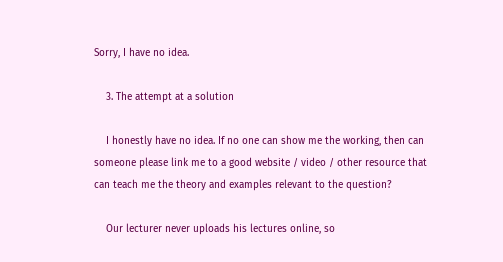Sorry, I have no idea.

    3. The attempt at a solution

    I honestly have no idea. If no one can show me the working, then can someone please link me to a good website / video / other resource that can teach me the theory and examples relevant to the question?

    Our lecturer never uploads his lectures online, so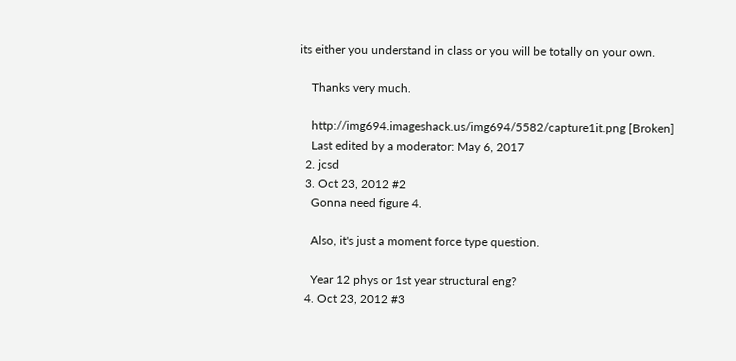its either you understand in class or you will be totally on your own.

    Thanks very much.

    http://img694.imageshack.us/img694/5582/capture1it.png [Broken]
    Last edited by a moderator: May 6, 2017
  2. jcsd
  3. Oct 23, 2012 #2
    Gonna need figure 4.

    Also, it's just a moment force type question.

    Year 12 phys or 1st year structural eng?
  4. Oct 23, 2012 #3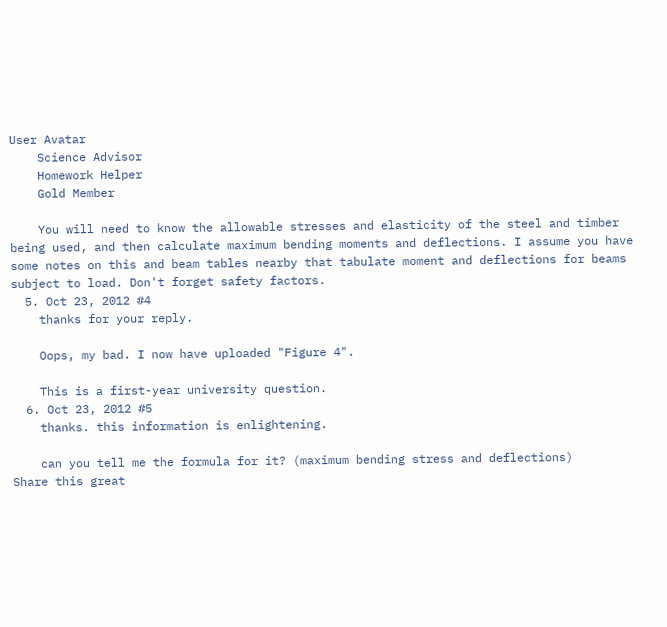User Avatar
    Science Advisor
    Homework Helper
    Gold Member

    You will need to know the allowable stresses and elasticity of the steel and timber being used, and then calculate maximum bending moments and deflections. I assume you have some notes on this and beam tables nearby that tabulate moment and deflections for beams subject to load. Don't forget safety factors.
  5. Oct 23, 2012 #4
    thanks for your reply.

    Oops, my bad. I now have uploaded "Figure 4".

    This is a first-year university question.
  6. Oct 23, 2012 #5
    thanks. this information is enlightening.

    can you tell me the formula for it? (maximum bending stress and deflections)
Share this great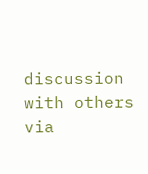discussion with others via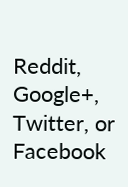Reddit, Google+, Twitter, or Facebook